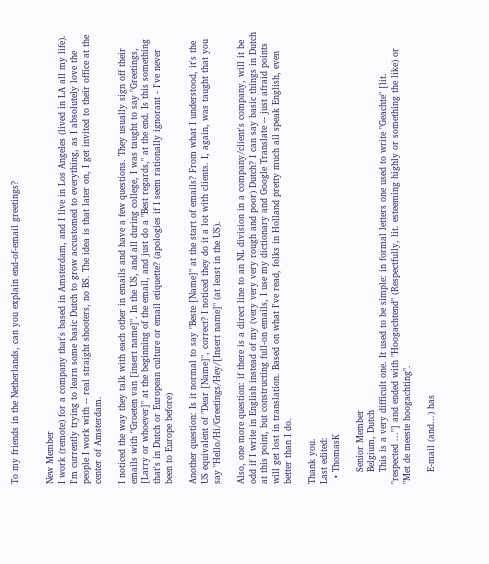To my friends in the Netherlands, can you explain end-of-email greetings?


New Member
I work (remote) for a company that's based in Amsterdam, and I live in Los Angeles (lived in LA all my life). I'm currently trying to learn some basic Dutch to grow accustomed to everything, as I absolutely love the people I work with -- real straight shooters, no BS. The idea is that later on, I get invited to their office at the center of Amsterdam.

I noticed the way they talk with each other in emails and have a few questions. They usually sign off their emails with "Groeten van [insert name]". In the US, and all during college, I was taught to say "Greetings, [Larry or whoever]" at the beginning of the email, and just do a "Best regards," at the end. Is this something that's in Dutch or European culture or email etiquette? (apologies if I seem rationally ignorant - I've never been to Europe before)

Another question: Is it normal to say "Beste [Name]" at the start of emails? From what I understood, it's the US equivalent of "Dear [Name]", correct? I noticed they do it a lot with clients. I, again, was taught that you say "Hello/Hi/Greetings/Hey/[Insert name]" (at least in the US).

Also, one more question: if there is a direct line to an NL division in a company/client's company, will it be odd if I write in English instead of my (very very very rough and poor) Dutch? I can say basic things in Dutch at this point, but constructing full-on emails, I use my dictionary and Google Translate -- just afraid points will get lost in translation. Based on what I've read, folks in Holland pretty much all speak English, even better than I do.

Thank you.
Last edited:
  • ThomasK

    Senior Member
    Belgium, Dutch
    This is a very difficult one. It used to be simple: in formal letters one used to write "Geachte" [lit. "respected ..."] and ended with "Hoogachtend" (Respectfully, lit. esteeming highly or something the like) or "Met de meeste hoogachting".

    E-mail (and...) has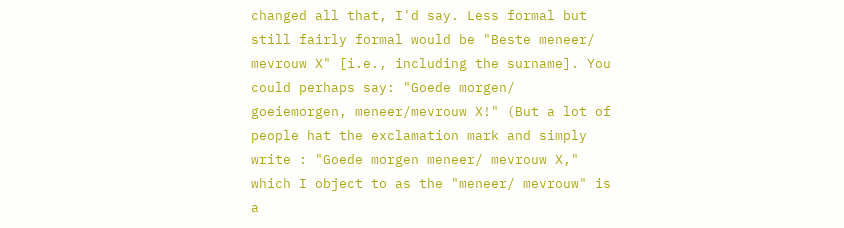changed all that, I'd say. Less formal but still fairly formal would be "Beste meneer/ mevrouw X" [i.e., including the surname]. You could perhaps say: "Goede morgen/ goeiemorgen, meneer/mevrouw X!" (But a lot of people hat the exclamation mark and simply write : "Goede morgen meneer/ mevrouw X," which I object to as the "meneer/ mevrouw" is a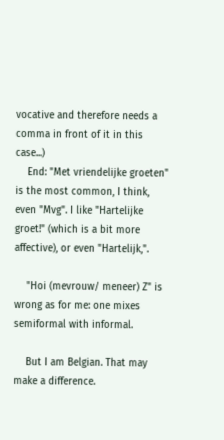vocative and therefore needs a comma in front of it in this case...)
    End: "Met vriendelijke groeten" is the most common, I think, even "Mvg". I like "Hartelijke groet!" (which is a bit more affective), or even "Hartelijk,".

    "Hoi (mevrouw/ meneer) Z" is wrong as for me: one mixes semiformal with informal.

    But I am Belgian. That may make a difference.